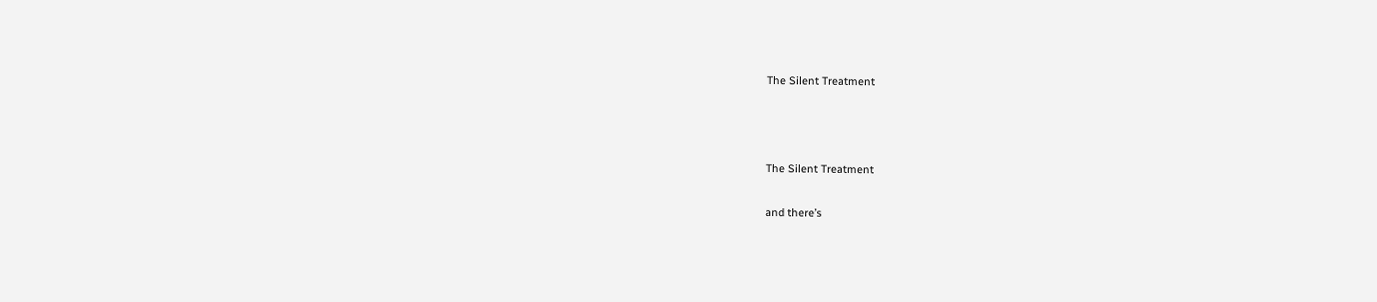The Silent Treatment



The Silent Treatment

and there’s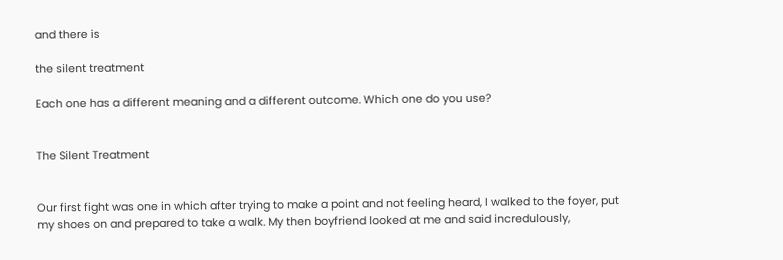and there is

the silent treatment

Each one has a different meaning and a different outcome. Which one do you use?


The Silent Treatment


Our first fight was one in which after trying to make a point and not feeling heard, I walked to the foyer, put my shoes on and prepared to take a walk. My then boyfriend looked at me and said incredulously,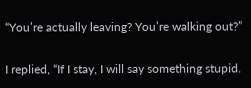“You’re actually leaving? You’re walking out?”

I replied, “If I stay, I will say something stupid.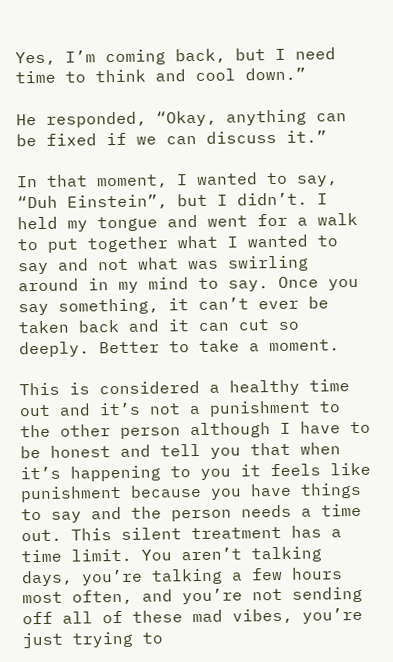Yes, I’m coming back, but I need time to think and cool down.”

He responded, “Okay, anything can be fixed if we can discuss it.”

In that moment, I wanted to say, “Duh Einstein”, but I didn’t. I held my tongue and went for a walk to put together what I wanted to say and not what was swirling around in my mind to say. Once you say something, it can’t ever be taken back and it can cut so deeply. Better to take a moment.

This is considered a healthy time out and it’s not a punishment to the other person although I have to be honest and tell you that when it’s happening to you it feels like punishment because you have things to say and the person needs a time out. This silent treatment has a time limit. You aren’t talking days, you’re talking a few hours most often, and you’re not sending off all of these mad vibes, you’re just trying to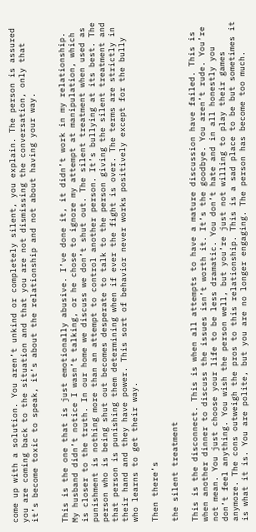come up with a solution. You aren’t unkind or completely silent, you explain. The person is assured you are coming back to the situation and that you are not dismissing the conversation, only that it’s become toxic to speak, it’s about the relationship and not about having your way.


This is the one that is just emotionally abusive. I’ve done it, it didn’t work in my relationship.  My husband didn’t notice I wasn’t talking, or he chose to ignore my attempt at manipulation, which is closer to the truth. In our home we discuss we don’t shut out. The silent treatment when used as punishment is nothing more than an attempt to control another person. It’s bullying at its best. The person who is being shut out becomes desperate to talk to the person giving the silent treatment and that person is punishing them determining when if ever the fight is over. The terms are strictly in their hand and they have power. This sort of behavior never works positively except for the bully who learns to get their way.

Then there’s

the silent treatment

This is the disconnect. This is when all attempts to have a mature discussion have failed. This is when another dinner to discuss the issues isn’t worth it. It’s the goodbye. You aren’t rude. You’re not mean. You just choose your life to be less dramatic. You don’t hate and in all honestly you don’t feel anything. You wish the person well, but you’re just not willing to play their games anymore. The cons outweigh the pros to this relationship. This is a sad place to be but sometimes it is what it is. You are polite, but you are no longer engaging. The person has become too much.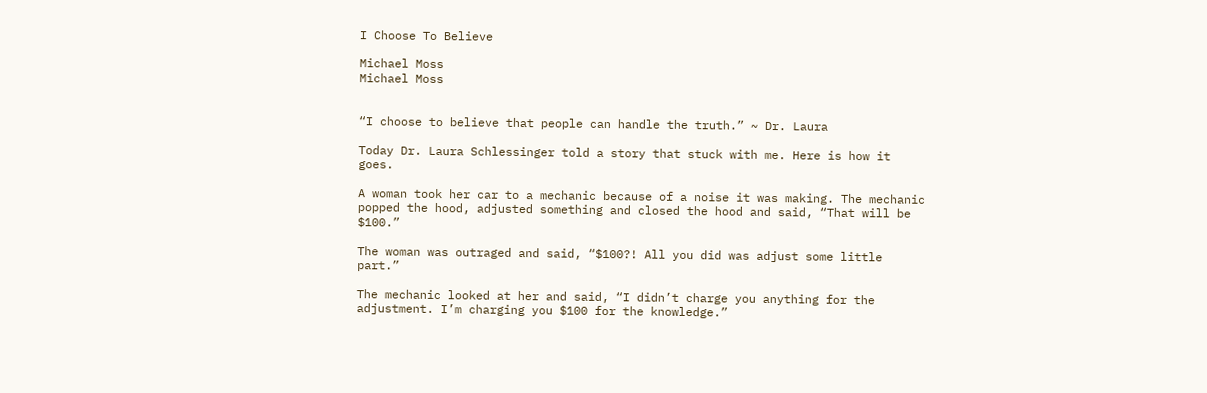I Choose To Believe

Michael Moss
Michael Moss


“I choose to believe that people can handle the truth.” ~ Dr. Laura

Today Dr. Laura Schlessinger told a story that stuck with me. Here is how it goes.

A woman took her car to a mechanic because of a noise it was making. The mechanic popped the hood, adjusted something and closed the hood and said, “That will be $100.”

The woman was outraged and said, “$100?! All you did was adjust some little part.”

The mechanic looked at her and said, “I didn’t charge you anything for the adjustment. I’m charging you $100 for the knowledge.”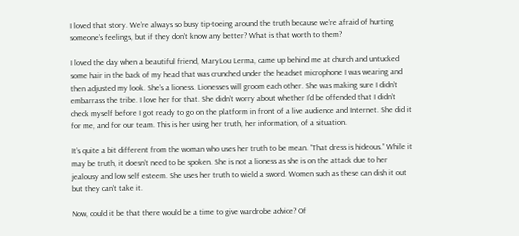I loved that story. We’re always so busy tip-toeing around the truth because we’re afraid of hurting someone’s feelings, but if they don’t know any better? What is that worth to them?

I loved the day when a beautiful friend, MaryLou Lerma, came up behind me at church and untucked some hair in the back of my head that was crunched under the headset microphone I was wearing and then adjusted my look. She’s a lioness. Lionesses will groom each other. She was making sure I didn’t embarrass the tribe. I love her for that. She didn’t worry about whether I’d be offended that I didn’t check myself before I got ready to go on the platform in front of a live audience and Internet. She did it for me, and for our team. This is her using her truth, her information, of a situation.

It’s quite a bit different from the woman who uses her truth to be mean. “That dress is hideous.” While it may be truth, it doesn’t need to be spoken. She is not a lioness as she is on the attack due to her jealousy and low self esteem. She uses her truth to wield a sword. Women such as these can dish it out but they can’t take it.

Now, could it be that there would be a time to give wardrobe advice? Of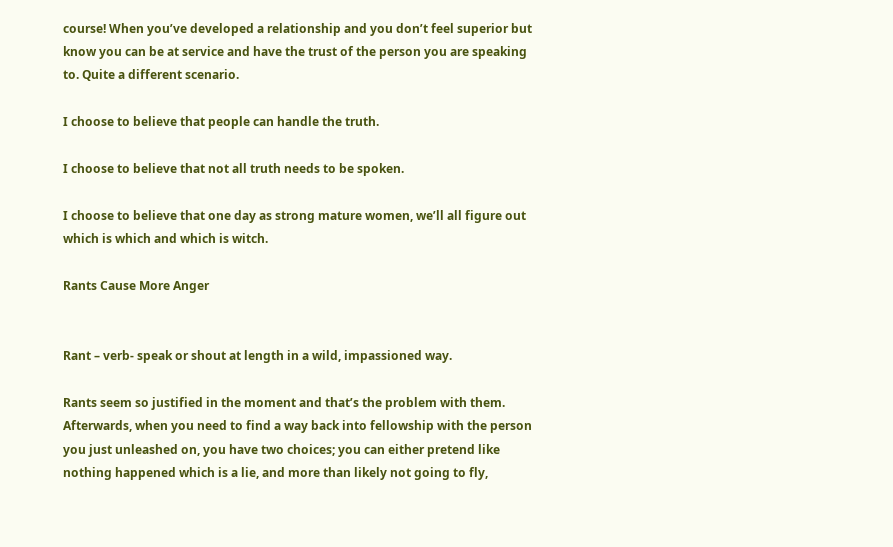course! When you’ve developed a relationship and you don’t feel superior but know you can be at service and have the trust of the person you are speaking to. Quite a different scenario.

I choose to believe that people can handle the truth.

I choose to believe that not all truth needs to be spoken.

I choose to believe that one day as strong mature women, we’ll all figure out which is which and which is witch.

Rants Cause More Anger


Rant – verb- speak or shout at length in a wild, impassioned way.

Rants seem so justified in the moment and that’s the problem with them. Afterwards, when you need to find a way back into fellowship with the person you just unleashed on, you have two choices; you can either pretend like nothing happened which is a lie, and more than likely not going to fly,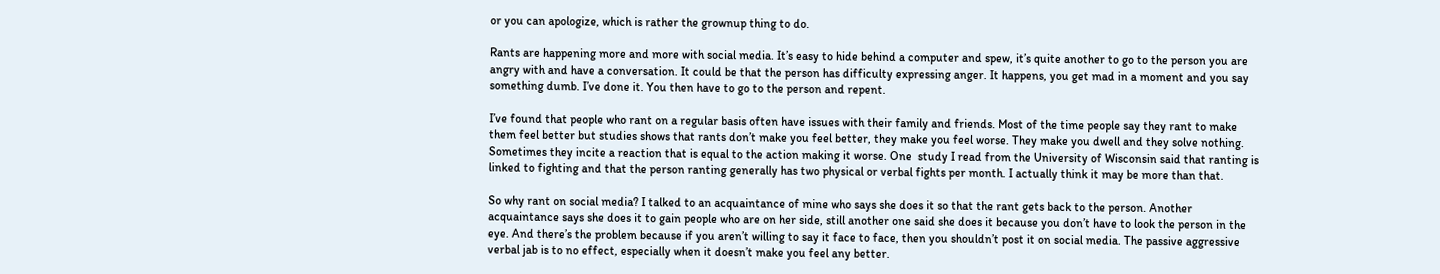or you can apologize, which is rather the grownup thing to do.

Rants are happening more and more with social media. It’s easy to hide behind a computer and spew, it’s quite another to go to the person you are angry with and have a conversation. It could be that the person has difficulty expressing anger. It happens, you get mad in a moment and you say something dumb. I’ve done it. You then have to go to the person and repent.

I’ve found that people who rant on a regular basis often have issues with their family and friends. Most of the time people say they rant to make them feel better but studies shows that rants don’t make you feel better, they make you feel worse. They make you dwell and they solve nothing. Sometimes they incite a reaction that is equal to the action making it worse. One  study I read from the University of Wisconsin said that ranting is linked to fighting and that the person ranting generally has two physical or verbal fights per month. I actually think it may be more than that.

So why rant on social media? I talked to an acquaintance of mine who says she does it so that the rant gets back to the person. Another acquaintance says she does it to gain people who are on her side, still another one said she does it because you don’t have to look the person in the eye. And there’s the problem because if you aren’t willing to say it face to face, then you shouldn’t post it on social media. The passive aggressive verbal jab is to no effect, especially when it doesn’t make you feel any better.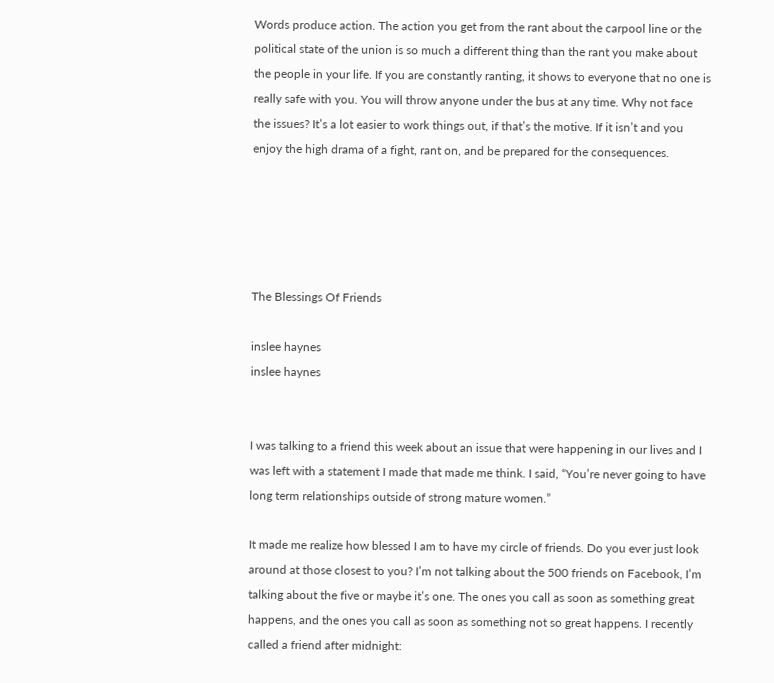Words produce action. The action you get from the rant about the carpool line or the political state of the union is so much a different thing than the rant you make about the people in your life. If you are constantly ranting, it shows to everyone that no one is really safe with you. You will throw anyone under the bus at any time. Why not face the issues? It’s a lot easier to work things out, if that’s the motive. If it isn’t and you enjoy the high drama of a fight, rant on, and be prepared for the consequences.





The Blessings Of Friends

inslee haynes
inslee haynes


I was talking to a friend this week about an issue that were happening in our lives and I was left with a statement I made that made me think. I said, “You’re never going to have long term relationships outside of strong mature women.”

It made me realize how blessed I am to have my circle of friends. Do you ever just look around at those closest to you? I’m not talking about the 500 friends on Facebook, I’m talking about the five or maybe it’s one. The ones you call as soon as something great happens, and the ones you call as soon as something not so great happens. I recently called a friend after midnight: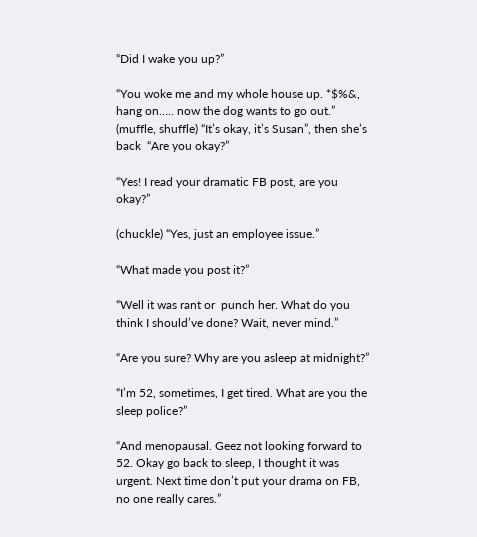“Did I wake you up?”

“You woke me and my whole house up. *$%&, hang on….. now the dog wants to go out.” (muffle, shuffle) “It’s okay, it’s Susan”, then she’s back  “Are you okay?”

“Yes! I read your dramatic FB post, are you okay?”

(chuckle) “Yes, just an employee issue.”

“What made you post it?”

“Well it was rant or  punch her. What do you think I should’ve done? Wait, never mind.”

“Are you sure? Why are you asleep at midnight?”

“I’m 52, sometimes, I get tired. What are you the sleep police?”

“And menopausal. Geez not looking forward to 52. Okay go back to sleep, I thought it was urgent. Next time don’t put your drama on FB, no one really cares.”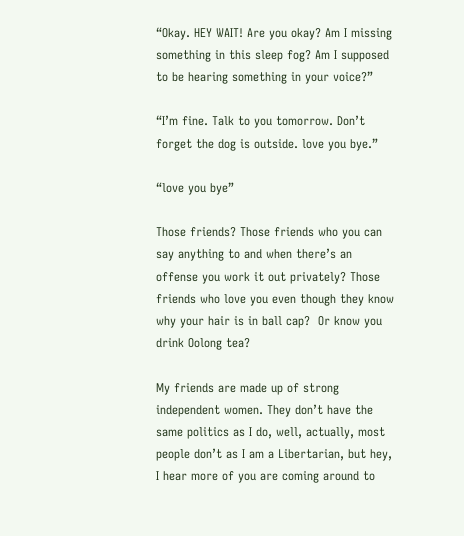“Okay. HEY WAIT! Are you okay? Am I missing something in this sleep fog? Am I supposed to be hearing something in your voice?”

“I’m fine. Talk to you tomorrow. Don’t forget the dog is outside. love you bye.”

“love you bye”

Those friends? Those friends who you can say anything to and when there’s an offense you work it out privately? Those friends who love you even though they know why your hair is in ball cap?  Or know you drink Oolong tea?

My friends are made up of strong independent women. They don’t have the same politics as I do, well, actually, most people don’t as I am a Libertarian, but hey, I hear more of you are coming around to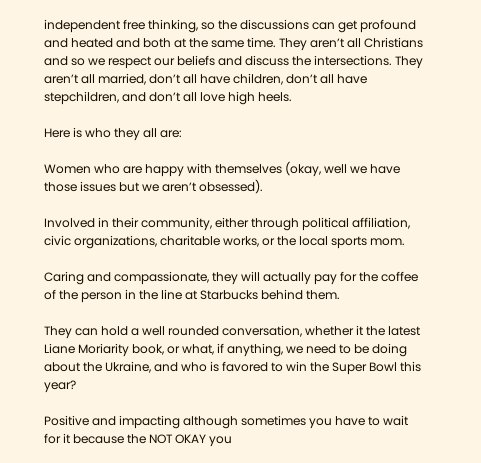independent free thinking, so the discussions can get profound and heated and both at the same time. They aren’t all Christians and so we respect our beliefs and discuss the intersections. They aren’t all married, don’t all have children, don’t all have stepchildren, and don’t all love high heels.

Here is who they all are:

Women who are happy with themselves (okay, well we have those issues but we aren’t obsessed).

Involved in their community, either through political affiliation, civic organizations, charitable works, or the local sports mom.

Caring and compassionate, they will actually pay for the coffee of the person in the line at Starbucks behind them.

They can hold a well rounded conversation, whether it the latest Liane Moriarity book, or what, if anything, we need to be doing about the Ukraine, and who is favored to win the Super Bowl this year?

Positive and impacting although sometimes you have to wait for it because the NOT OKAY you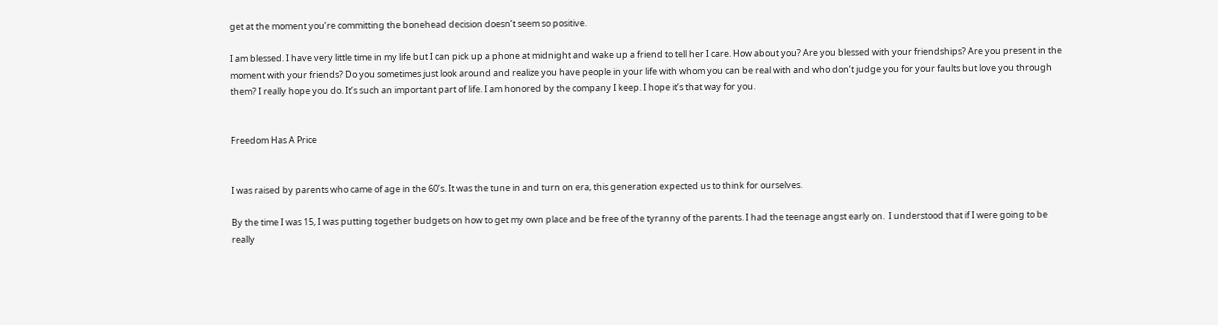get at the moment you’re committing the bonehead decision doesn’t seem so positive.

I am blessed. I have very little time in my life but I can pick up a phone at midnight and wake up a friend to tell her I care. How about you? Are you blessed with your friendships? Are you present in the moment with your friends? Do you sometimes just look around and realize you have people in your life with whom you can be real with and who don’t judge you for your faults but love you through them? I really hope you do. It’s such an important part of life. I am honored by the company I keep. I hope it’s that way for you.


Freedom Has A Price


I was raised by parents who came of age in the 60’s. It was the tune in and turn on era, this generation expected us to think for ourselves.

By the time I was 15, I was putting together budgets on how to get my own place and be free of the tyranny of the parents. I had the teenage angst early on.  I understood that if I were going to be really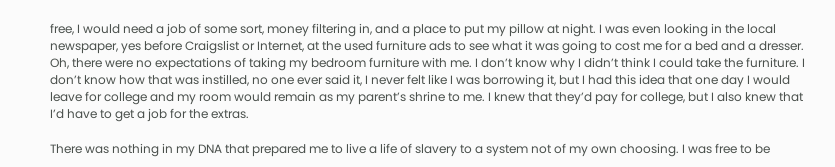free, I would need a job of some sort, money filtering in, and a place to put my pillow at night. I was even looking in the local newspaper, yes before Craigslist or Internet, at the used furniture ads to see what it was going to cost me for a bed and a dresser. Oh, there were no expectations of taking my bedroom furniture with me. I don’t know why I didn’t think I could take the furniture. I don’t know how that was instilled, no one ever said it, I never felt like I was borrowing it, but I had this idea that one day I would leave for college and my room would remain as my parent’s shrine to me. I knew that they’d pay for college, but I also knew that I’d have to get a job for the extras.

There was nothing in my DNA that prepared me to live a life of slavery to a system not of my own choosing. I was free to be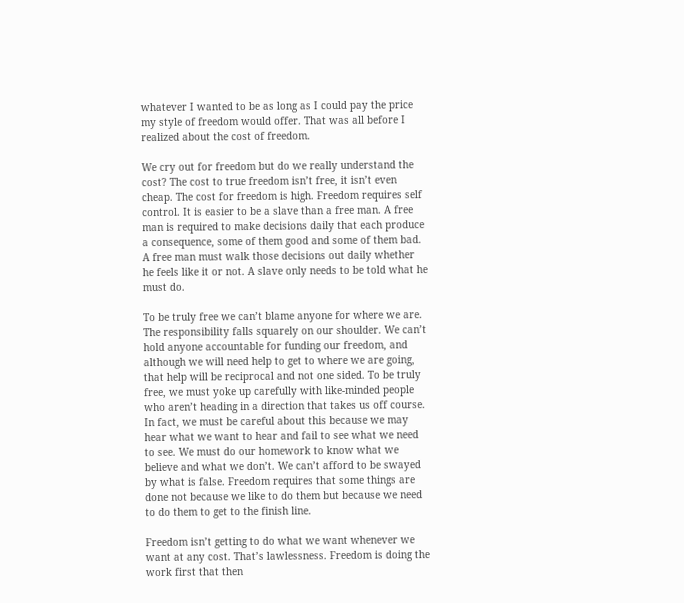whatever I wanted to be as long as I could pay the price my style of freedom would offer. That was all before I realized about the cost of freedom.

We cry out for freedom but do we really understand the cost? The cost to true freedom isn’t free, it isn’t even cheap. The cost for freedom is high. Freedom requires self control. It is easier to be a slave than a free man. A free man is required to make decisions daily that each produce a consequence, some of them good and some of them bad.  A free man must walk those decisions out daily whether he feels like it or not. A slave only needs to be told what he must do.

To be truly free we can’t blame anyone for where we are. The responsibility falls squarely on our shoulder. We can’t hold anyone accountable for funding our freedom, and although we will need help to get to where we are going, that help will be reciprocal and not one sided. To be truly free, we must yoke up carefully with like-minded people who aren’t heading in a direction that takes us off course. In fact, we must be careful about this because we may hear what we want to hear and fail to see what we need to see. We must do our homework to know what we believe and what we don’t. We can’t afford to be swayed by what is false. Freedom requires that some things are done not because we like to do them but because we need to do them to get to the finish line.

Freedom isn’t getting to do what we want whenever we want at any cost. That’s lawlessness. Freedom is doing the work first that then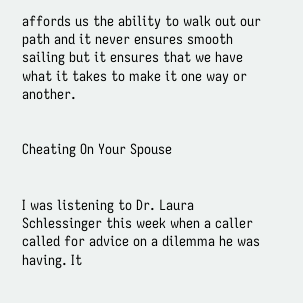affords us the ability to walk out our path and it never ensures smooth sailing but it ensures that we have what it takes to make it one way or another.


Cheating On Your Spouse


I was listening to Dr. Laura Schlessinger this week when a caller called for advice on a dilemma he was having. It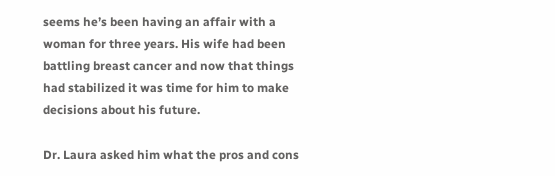seems he’s been having an affair with a woman for three years. His wife had been battling breast cancer and now that things had stabilized it was time for him to make decisions about his future.

Dr. Laura asked him what the pros and cons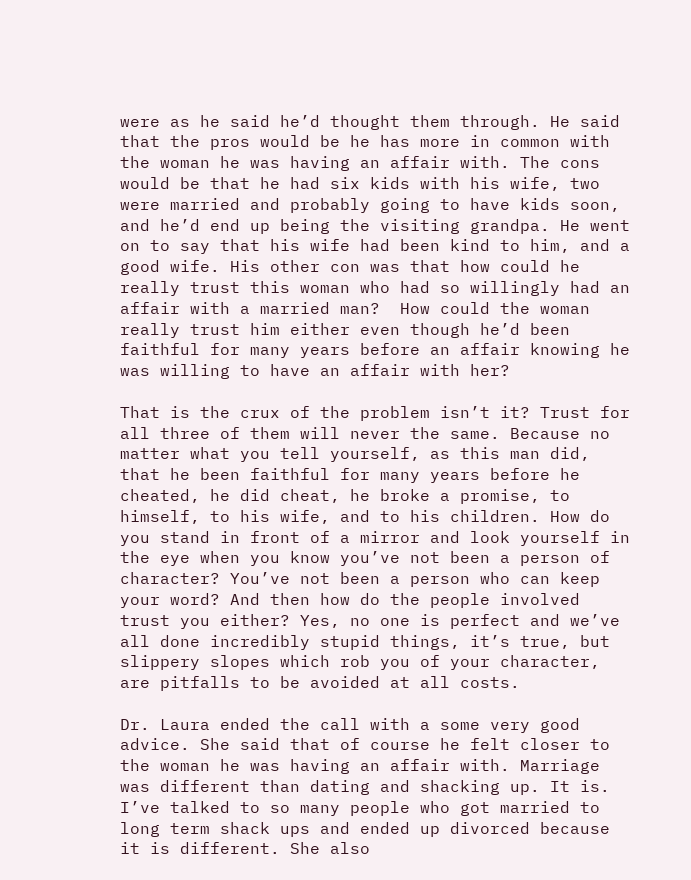were as he said he’d thought them through. He said that the pros would be he has more in common with the woman he was having an affair with. The cons would be that he had six kids with his wife, two were married and probably going to have kids soon, and he’d end up being the visiting grandpa. He went on to say that his wife had been kind to him, and a good wife. His other con was that how could he really trust this woman who had so willingly had an affair with a married man?  How could the woman really trust him either even though he’d been faithful for many years before an affair knowing he was willing to have an affair with her?

That is the crux of the problem isn’t it? Trust for all three of them will never the same. Because no matter what you tell yourself, as this man did, that he been faithful for many years before he cheated, he did cheat, he broke a promise, to himself, to his wife, and to his children. How do you stand in front of a mirror and look yourself in the eye when you know you’ve not been a person of character? You’ve not been a person who can keep your word? And then how do the people involved trust you either? Yes, no one is perfect and we’ve all done incredibly stupid things, it’s true, but slippery slopes which rob you of your character, are pitfalls to be avoided at all costs.

Dr. Laura ended the call with a some very good advice. She said that of course he felt closer to the woman he was having an affair with. Marriage was different than dating and shacking up. It is. I’ve talked to so many people who got married to long term shack ups and ended up divorced because it is different. She also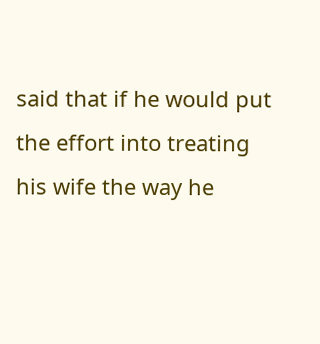said that if he would put the effort into treating his wife the way he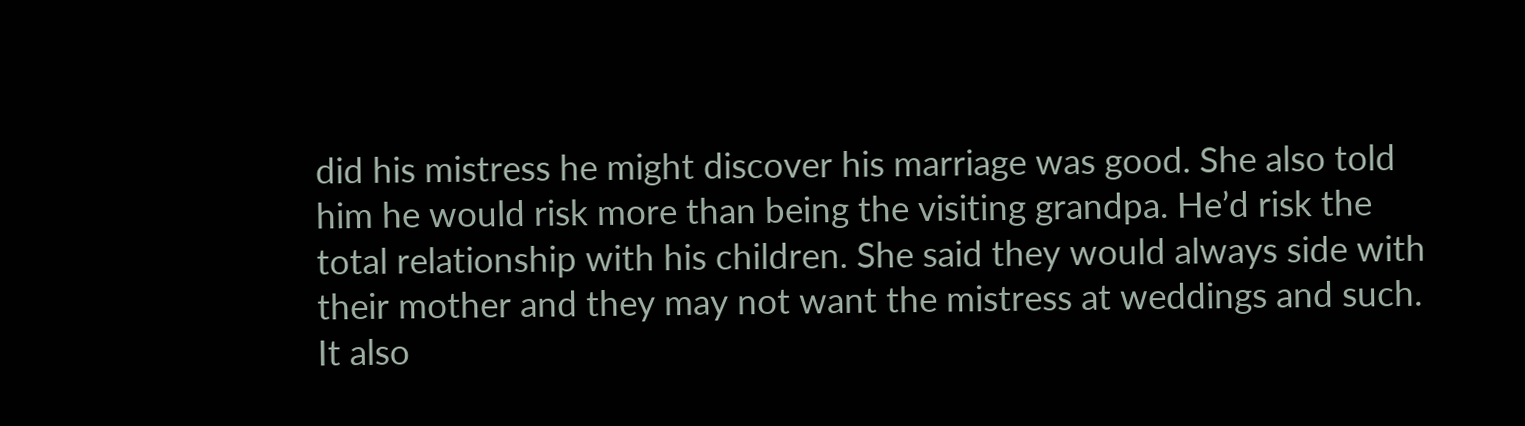did his mistress he might discover his marriage was good. She also told him he would risk more than being the visiting grandpa. He’d risk the total relationship with his children. She said they would always side with their mother and they may not want the mistress at weddings and such. It also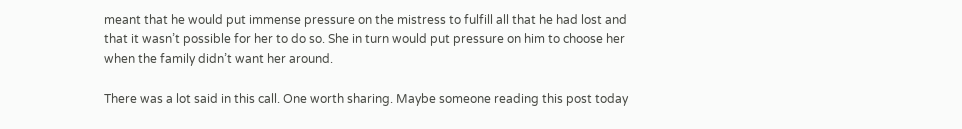meant that he would put immense pressure on the mistress to fulfill all that he had lost and that it wasn’t possible for her to do so. She in turn would put pressure on him to choose her when the family didn’t want her around.

There was a lot said in this call. One worth sharing. Maybe someone reading this post today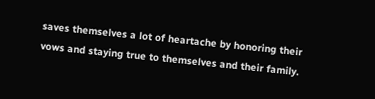saves themselves a lot of heartache by honoring their vows and staying true to themselves and their family.